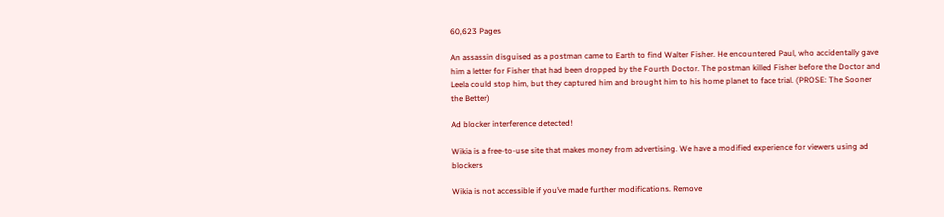60,623 Pages

An assassin disguised as a postman came to Earth to find Walter Fisher. He encountered Paul, who accidentally gave him a letter for Fisher that had been dropped by the Fourth Doctor. The postman killed Fisher before the Doctor and Leela could stop him, but they captured him and brought him to his home planet to face trial. (PROSE: The Sooner the Better)

Ad blocker interference detected!

Wikia is a free-to-use site that makes money from advertising. We have a modified experience for viewers using ad blockers

Wikia is not accessible if you’ve made further modifications. Remove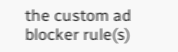the custom ad blocker rule(s)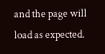and the page will load as expected.